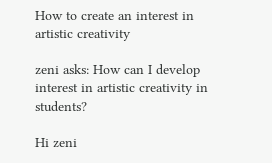How to create an interest in artistic creativity

zeni asks: How can I develop interest in artistic creativity in students?

Hi zeni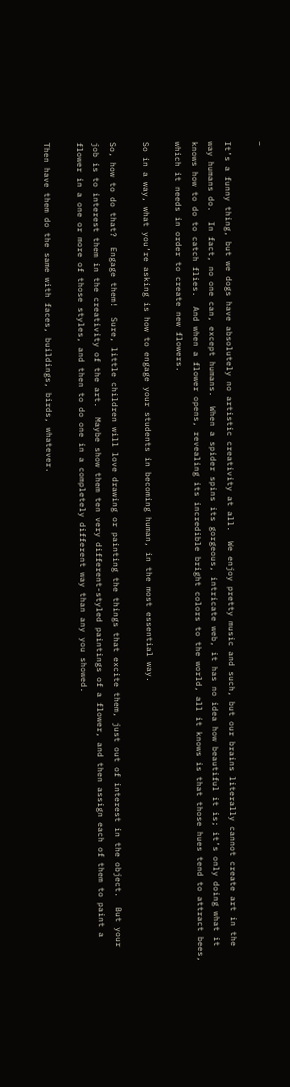–

It’s a funny thing, but we dogs have absolutely no artistic creativity at all.  We enjoy pretty music and such, but our brains literally cannot create art in the way humans do.  In fact, no one can, except humans.  When a spider spins its gorgeous, intricate web, it has no idea how beautiful it is; it’s only doing what it knows how to do to catch flies.  And when a flower opens, revealing its incredible bright colors to the world, all it knows is that those hues tend to attract bees, which it needs in order to create new flowers.

So in a way, what you’re asking is how to engage your students in becoming human, in the most essential way.

So, how to do that?  Engage them!  Sure, little children will love drawing or painting the things that excite them, just out of interest in the object.  But your job is to interest them in the creativity of the art.  Maybe show them ten very different-styled paintings of a flower, and then assign each of them to paint a flower in a one or more of those styles, and then to do one in a completely different way than any you showed.

Then have them do the same with faces, buildings, birds, whatever.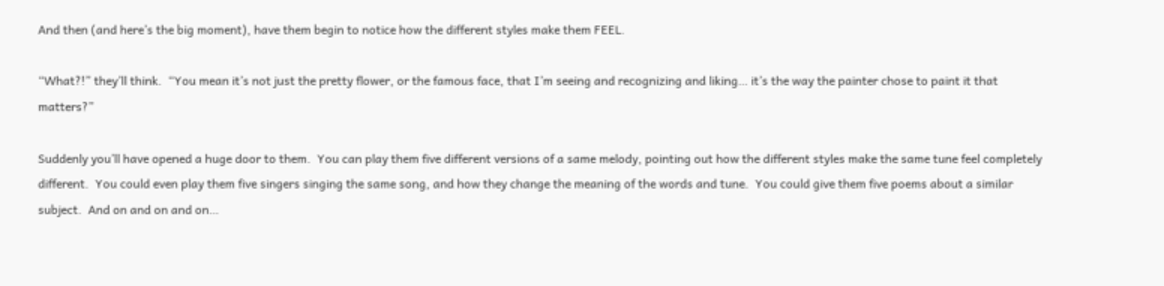And then (and here’s the big moment), have them begin to notice how the different styles make them FEEL.

“What?!” they’ll think.  “You mean it’s not just the pretty flower, or the famous face, that I’m seeing and recognizing and liking… it’s the way the painter chose to paint it that matters?”

Suddenly you’ll have opened a huge door to them.  You can play them five different versions of a same melody, pointing out how the different styles make the same tune feel completely different.  You could even play them five singers singing the same song, and how they change the meaning of the words and tune.  You could give them five poems about a similar subject.  And on and on and on…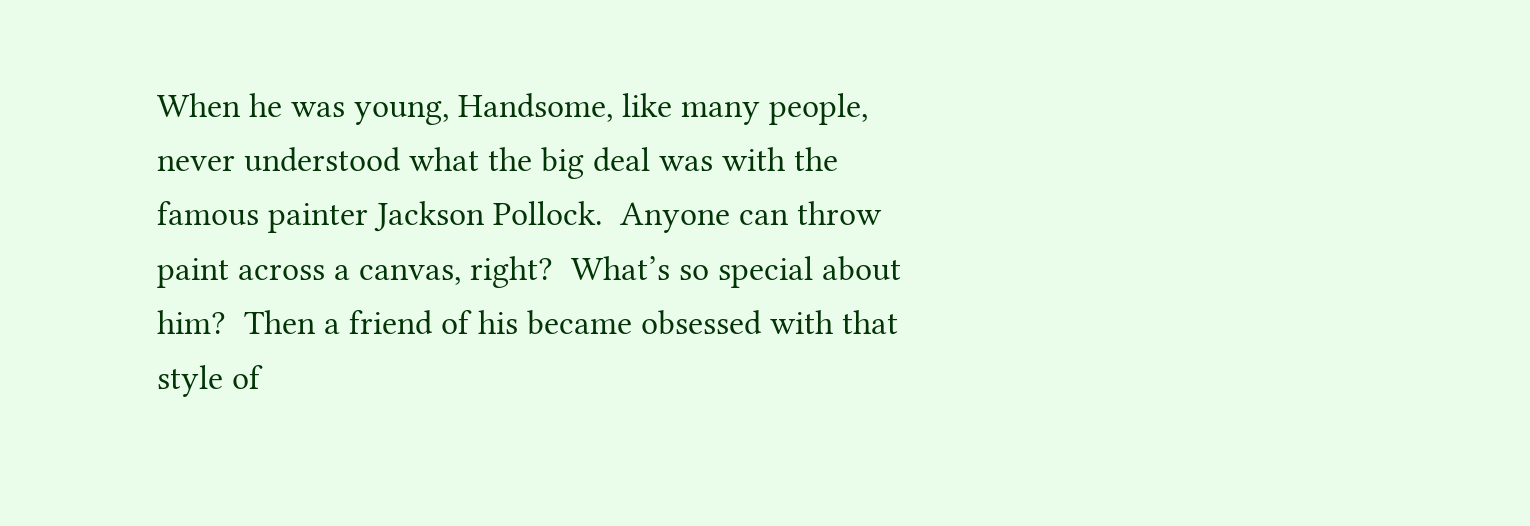When he was young, Handsome, like many people, never understood what the big deal was with the famous painter Jackson Pollock.  Anyone can throw paint across a canvas, right?  What’s so special about him?  Then a friend of his became obsessed with that style of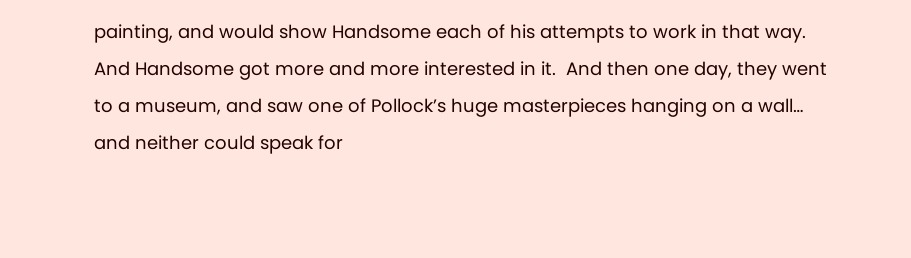painting, and would show Handsome each of his attempts to work in that way.  And Handsome got more and more interested in it.  And then one day, they went to a museum, and saw one of Pollock’s huge masterpieces hanging on a wall… and neither could speak for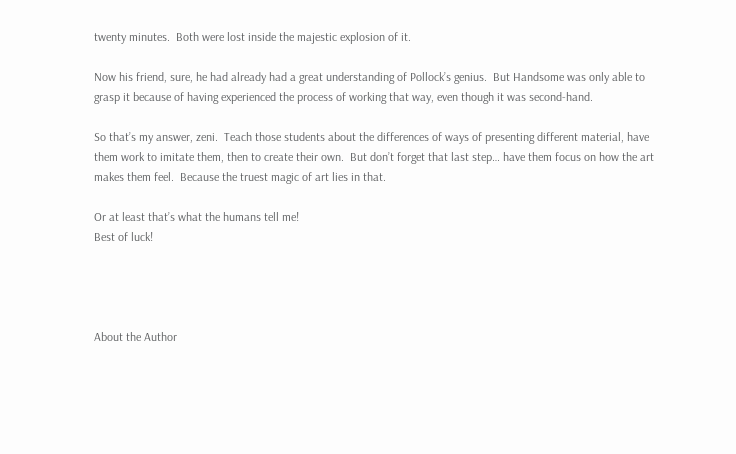twenty minutes.  Both were lost inside the majestic explosion of it.

Now his friend, sure, he had already had a great understanding of Pollock’s genius.  But Handsome was only able to grasp it because of having experienced the process of working that way, even though it was second-hand.

So that’s my answer, zeni.  Teach those students about the differences of ways of presenting different material, have them work to imitate them, then to create their own.  But don’t forget that last step… have them focus on how the art makes them feel.  Because the truest magic of art lies in that.

Or at least that’s what the humans tell me!
Best of luck!




About the Author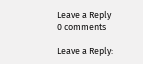Leave a Reply 0 comments

Leave a Reply: